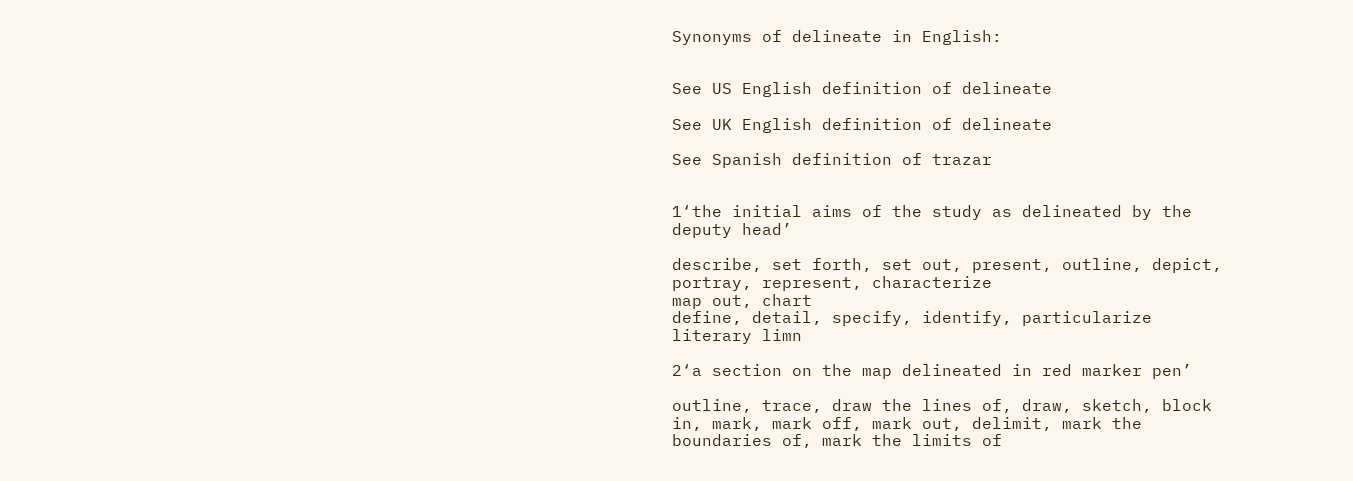Synonyms of delineate in English:


See US English definition of delineate

See UK English definition of delineate

See Spanish definition of trazar


1‘the initial aims of the study as delineated by the deputy head’

describe, set forth, set out, present, outline, depict, portray, represent, characterize
map out, chart
define, detail, specify, identify, particularize
literary limn

2‘a section on the map delineated in red marker pen’

outline, trace, draw the lines of, draw, sketch, block in, mark, mark off, mark out, delimit, mark the boundaries of, mark the limits of